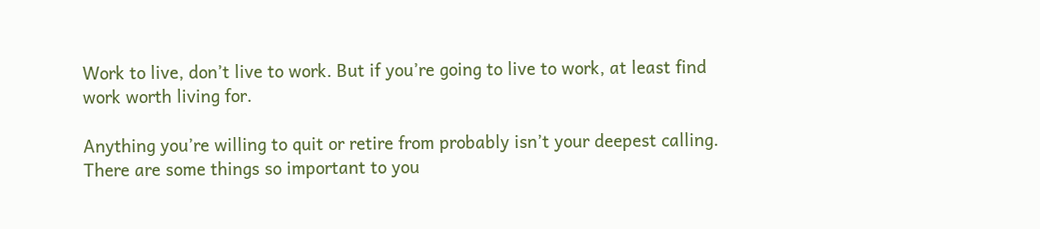Work to live, don’t live to work. But if you’re going to live to work, at least find work worth living for.

Anything you’re willing to quit or retire from probably isn’t your deepest calling. There are some things so important to you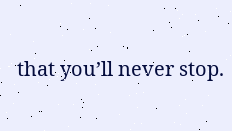that you’ll never stop.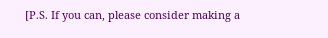[P.S. If you can, please consider making a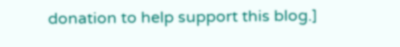donation to help support this blog.]